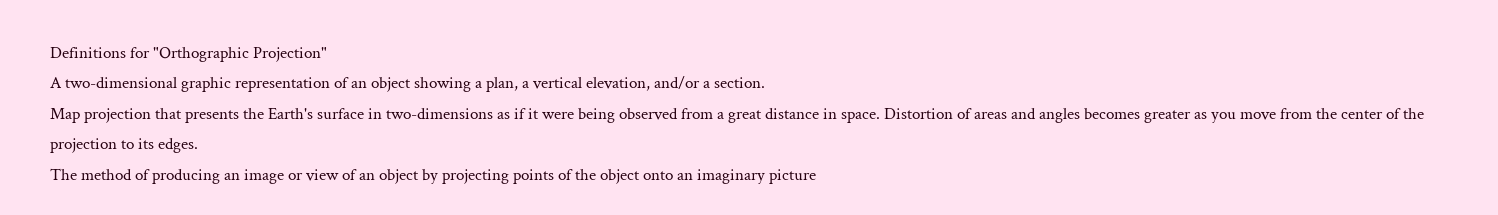Definitions for "Orthographic Projection"
A two-dimensional graphic representation of an object showing a plan, a vertical elevation, and/or a section.
Map projection that presents the Earth's surface in two-dimensions as if it were being observed from a great distance in space. Distortion of areas and angles becomes greater as you move from the center of the projection to its edges.
The method of producing an image or view of an object by projecting points of the object onto an imaginary picture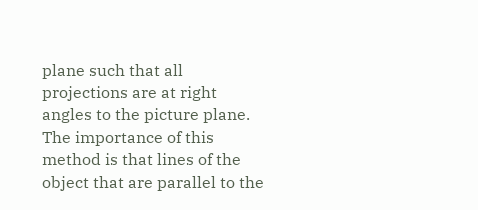plane such that all projections are at right angles to the picture plane. The importance of this method is that lines of the object that are parallel to the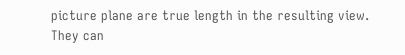picture plane are true length in the resulting view. They can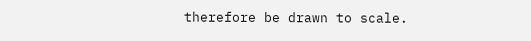therefore be drawn to scale.